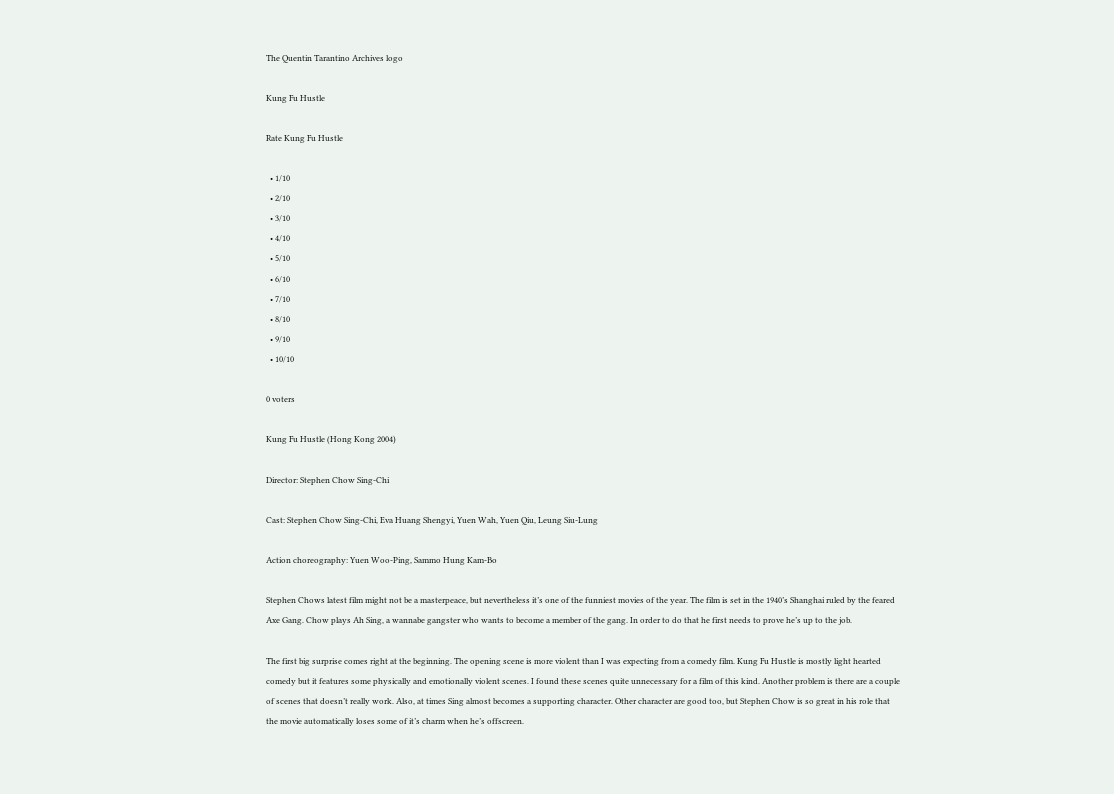The Quentin Tarantino Archives logo

Kung Fu Hustle

Rate Kung Fu Hustle

  • 1/10
  • 2/10
  • 3/10
  • 4/10
  • 5/10
  • 6/10
  • 7/10
  • 8/10
  • 9/10
  • 10/10

0 voters

Kung Fu Hustle (Hong Kong 2004)

Director: Stephen Chow Sing-Chi

Cast: Stephen Chow Sing-Chi, Eva Huang Shengyi, Yuen Wah, Yuen Qiu, Leung Siu-Lung

Action choreography: Yuen Woo-Ping, Sammo Hung Kam-Bo

Stephen Chows latest film might not be a masterpeace, but nevertheless it’s one of the funniest movies of the year. The film is set in the 1940’s Shanghai ruled by the feared Axe Gang. Chow plays Ah Sing, a wannabe gangster who wants to become a member of the gang. In order to do that he first needs to prove he’s up to the job.

The first big surprise comes right at the beginning. The opening scene is more violent than I was expecting from a comedy film. Kung Fu Hustle is mostly light hearted comedy but it features some physically and emotionally violent scenes. I found these scenes quite unnecessary for a film of this kind. Another problem is there are a couple of scenes that doesn’t really work. Also, at times Sing almost becomes a supporting character. Other character are good too, but Stephen Chow is so great in his role that the movie automatically loses some of it’s charm when he’s offscreen.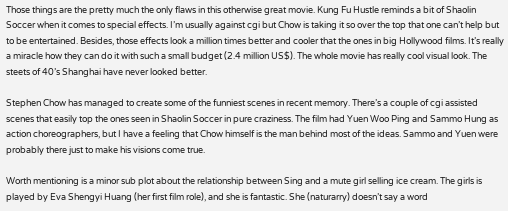Those things are the pretty much the only flaws in this otherwise great movie. Kung Fu Hustle reminds a bit of Shaolin Soccer when it comes to special effects. I’m usually against cgi but Chow is taking it so over the top that one can’t help but to be entertained. Besides, those effects look a million times better and cooler that the ones in big Hollywood films. It’s really a miracle how they can do it with such a small budget (2.4 million US$). The whole movie has really cool visual look. The steets of 40’s Shanghai have never looked better.

Stephen Chow has managed to create some of the funniest scenes in recent memory. There’s a couple of cgi assisted scenes that easily top the ones seen in Shaolin Soccer in pure craziness. The film had Yuen Woo Ping and Sammo Hung as action choreographers, but I have a feeling that Chow himself is the man behind most of the ideas. Sammo and Yuen were probably there just to make his visions come true.

Worth mentioning is a minor sub plot about the relationship between Sing and a mute girl selling ice cream. The girls is played by Eva Shengyi Huang (her first film role), and she is fantastic. She (naturarry) doesn’t say a word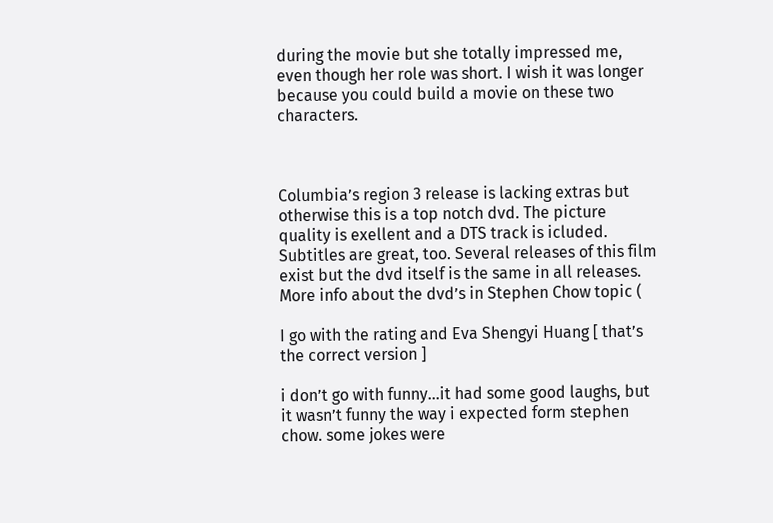during the movie but she totally impressed me, even though her role was short. I wish it was longer because you could build a movie on these two characters.



Columbia’s region 3 release is lacking extras but otherwise this is a top notch dvd. The picture quality is exellent and a DTS track is icluded. Subtitles are great, too. Several releases of this film exist but the dvd itself is the same in all releases. More info about the dvd’s in Stephen Chow topic (

I go with the rating and Eva Shengyi Huang [ that’s the correct version ]

i don’t go with funny…it had some good laughs, but it wasn’t funny the way i expected form stephen chow. some jokes were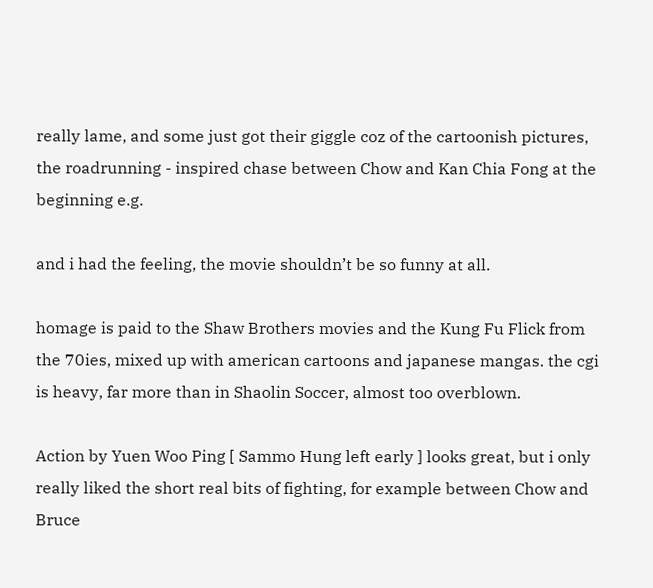really lame, and some just got their giggle coz of the cartoonish pictures, the roadrunning - inspired chase between Chow and Kan Chia Fong at the beginning e.g.

and i had the feeling, the movie shouldn’t be so funny at all.

homage is paid to the Shaw Brothers movies and the Kung Fu Flick from the 70ies, mixed up with american cartoons and japanese mangas. the cgi is heavy, far more than in Shaolin Soccer, almost too overblown.

Action by Yuen Woo Ping [ Sammo Hung left early ] looks great, but i only really liked the short real bits of fighting, for example between Chow and Bruce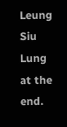Leung Siu Lung at the end.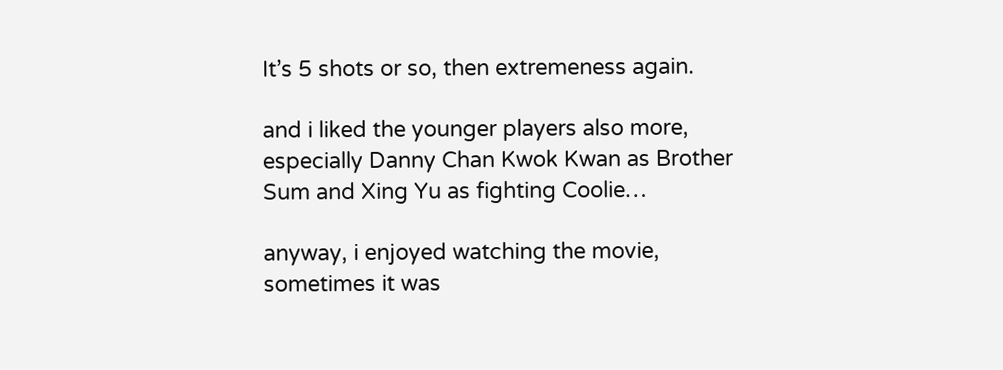It’s 5 shots or so, then extremeness again.

and i liked the younger players also more, especially Danny Chan Kwok Kwan as Brother Sum and Xing Yu as fighting Coolie…

anyway, i enjoyed watching the movie, sometimes it was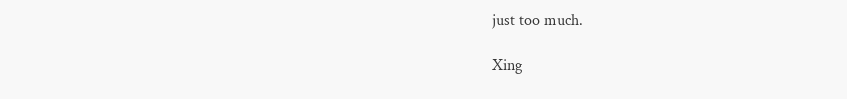just too much.

Xing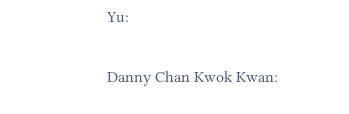Yu:

Danny Chan Kwok Kwan: